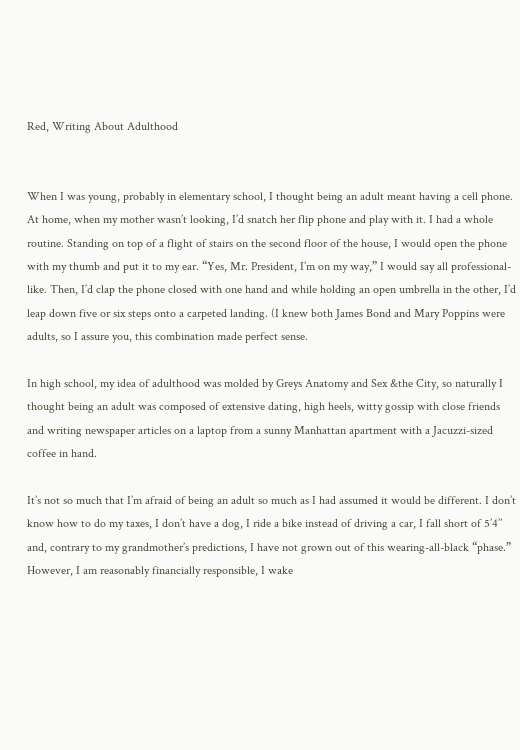Red, Writing About Adulthood


When I was young, probably in elementary school, I thought being an adult meant having a cell phone. At home, when my mother wasn’t looking, I’d snatch her flip phone and play with it. I had a whole routine. Standing on top of a flight of stairs on the second floor of the house, I would open the phone with my thumb and put it to my ear. “Yes, Mr. President, I’m on my way,” I would say all professional-like. Then, I’d clap the phone closed with one hand and while holding an open umbrella in the other, I’d leap down five or six steps onto a carpeted landing. (I knew both James Bond and Mary Poppins were adults, so I assure you, this combination made perfect sense.

In high school, my idea of adulthood was molded by Greys Anatomy and Sex &the City, so naturally I thought being an adult was composed of extensive dating, high heels, witty gossip with close friends and writing newspaper articles on a laptop from a sunny Manhattan apartment with a Jacuzzi-sized coffee in hand.

It’s not so much that I’m afraid of being an adult so much as I had assumed it would be different. I don’t know how to do my taxes, I don’t have a dog, I ride a bike instead of driving a car, I fall short of 5’4’’ and, contrary to my grandmother’s predictions, I have not grown out of this wearing-all-black “phase.” However, I am reasonably financially responsible, I wake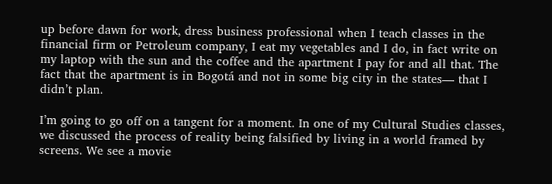up before dawn for work, dress business professional when I teach classes in the financial firm or Petroleum company, I eat my vegetables and I do, in fact write on my laptop with the sun and the coffee and the apartment I pay for and all that. The fact that the apartment is in Bogotá and not in some big city in the states— that I didn’t plan.

I’m going to go off on a tangent for a moment. In one of my Cultural Studies classes, we discussed the process of reality being falsified by living in a world framed by screens. We see a movie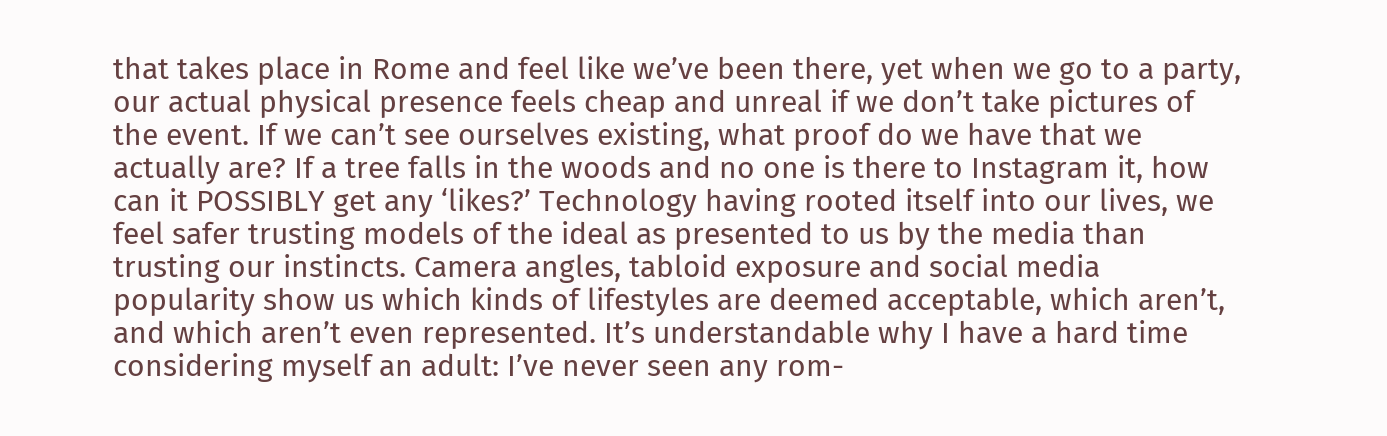that takes place in Rome and feel like we’ve been there, yet when we go to a party, our actual physical presence feels cheap and unreal if we don’t take pictures of the event. If we can’t see ourselves existing, what proof do we have that we actually are? If a tree falls in the woods and no one is there to Instagram it, how can it POSSIBLY get any ‘likes?’ Technology having rooted itself into our lives, we feel safer trusting models of the ideal as presented to us by the media than trusting our instincts. Camera angles, tabloid exposure and social media popularity show us which kinds of lifestyles are deemed acceptable, which aren’t, and which aren’t even represented. It’s understandable why I have a hard time considering myself an adult: I’ve never seen any rom-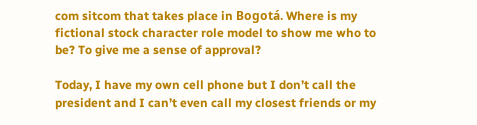com sitcom that takes place in Bogotá. Where is my fictional stock character role model to show me who to be? To give me a sense of approval?

Today, I have my own cell phone but I don’t call the president and I can’t even call my closest friends or my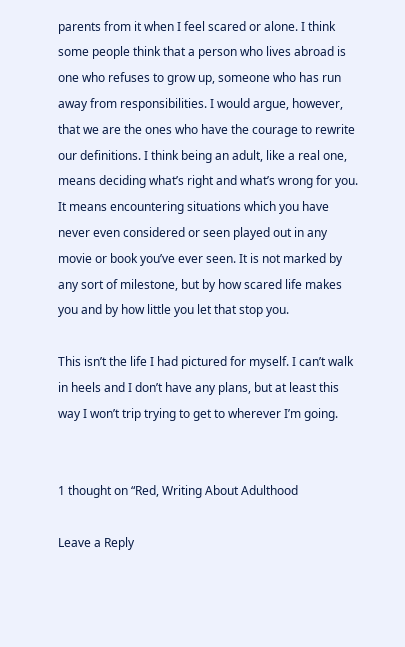parents from it when I feel scared or alone. I think some people think that a person who lives abroad is one who refuses to grow up, someone who has run away from responsibilities. I would argue, however, that we are the ones who have the courage to rewrite our definitions. I think being an adult, like a real one, means deciding what’s right and what’s wrong for you. It means encountering situations which you have never even considered or seen played out in any movie or book you’ve ever seen. It is not marked by any sort of milestone, but by how scared life makes you and by how little you let that stop you.

This isn’t the life I had pictured for myself. I can’t walk in heels and I don’t have any plans, but at least this way I won’t trip trying to get to wherever I’m going.


1 thought on “Red, Writing About Adulthood

Leave a Reply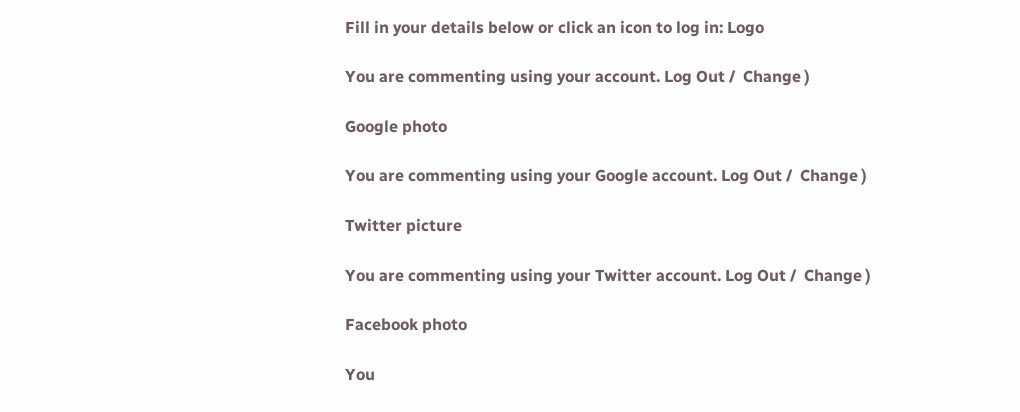Fill in your details below or click an icon to log in: Logo

You are commenting using your account. Log Out /  Change )

Google photo

You are commenting using your Google account. Log Out /  Change )

Twitter picture

You are commenting using your Twitter account. Log Out /  Change )

Facebook photo

You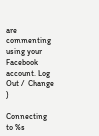are commenting using your Facebook account. Log Out /  Change )

Connecting to %s